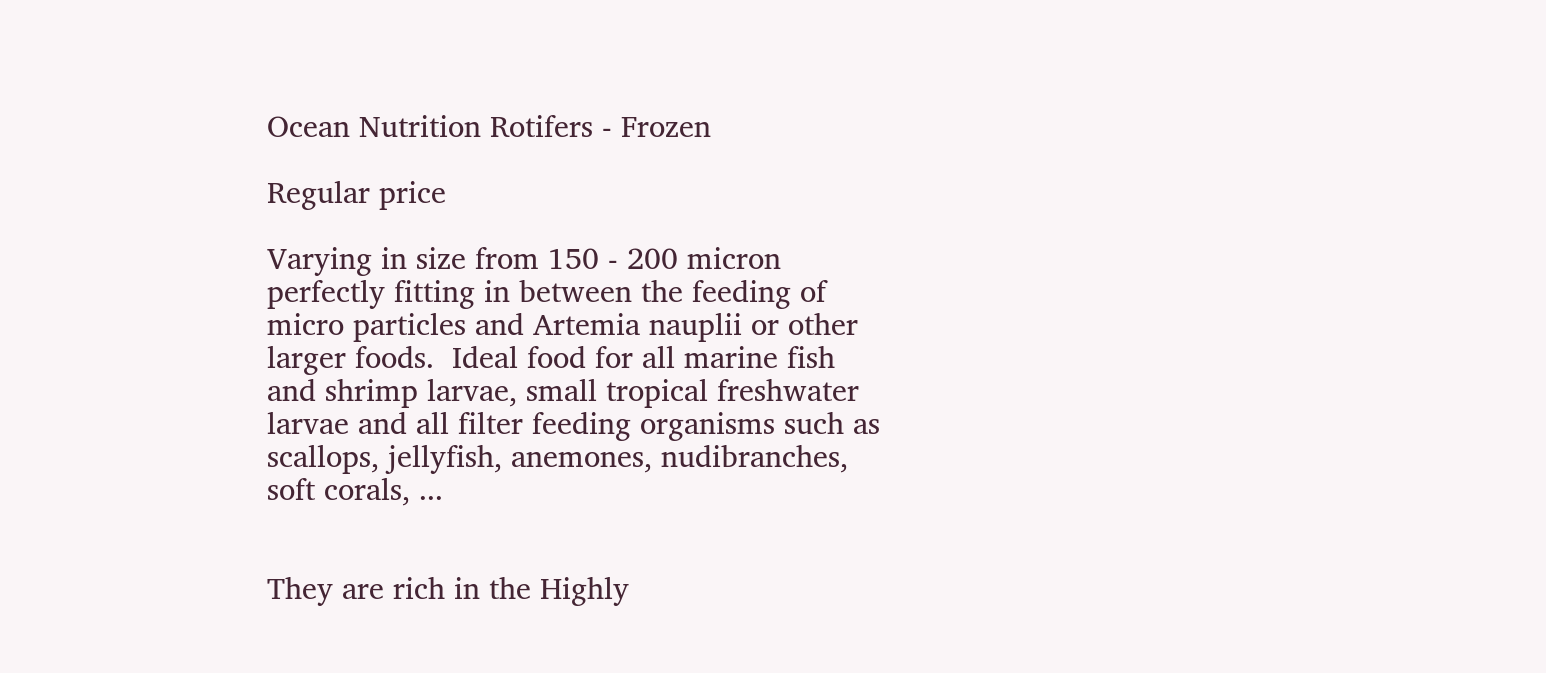Ocean Nutrition Rotifers - Frozen

Regular price

Varying in size from 150 - 200 micron perfectly fitting in between the feeding of micro particles and Artemia nauplii or other larger foods.  Ideal food for all marine fish and shrimp larvae, small tropical freshwater larvae and all filter feeding organisms such as scallops, jellyfish, anemones, nudibranches, soft corals, ...


They are rich in the Highly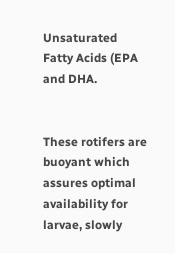Unsaturated Fatty Acids (EPA and DHA.


These rotifers are buoyant which assures optimal availability for larvae, slowly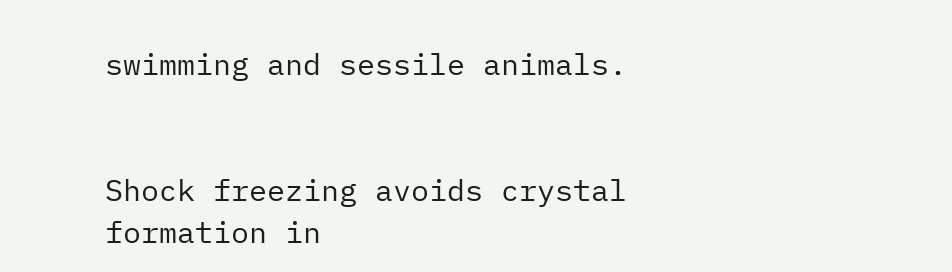swimming and sessile animals.


Shock freezing avoids crystal formation in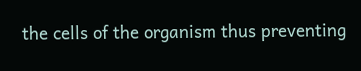the cells of the organism thus preventing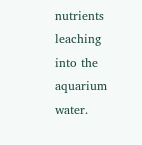nutrients leaching into the aquarium water.